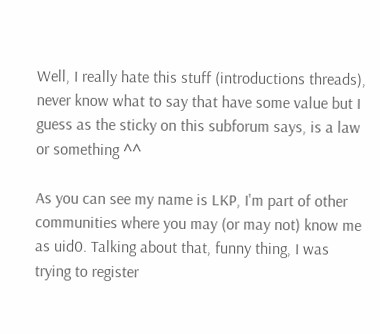Well, I really hate this stuff (introductions threads), never know what to say that have some value but I guess as the sticky on this subforum says, is a law or something ^^

As you can see my name is LKP, I'm part of other communities where you may (or may not) know me as uid0. Talking about that, funny thing, I was trying to register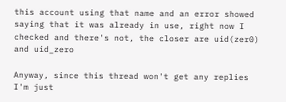this account using that name and an error showed saying that it was already in use, right now I checked and there's not, the closer are uid(zer0) and uid_zero

Anyway, since this thread won't get any replies I'm just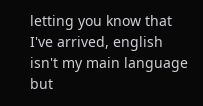letting you know that I've arrived, english isn't my main language but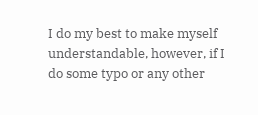I do my best to make myself understandable, however, if I do some typo or any other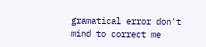gramatical error don't mind to correct me